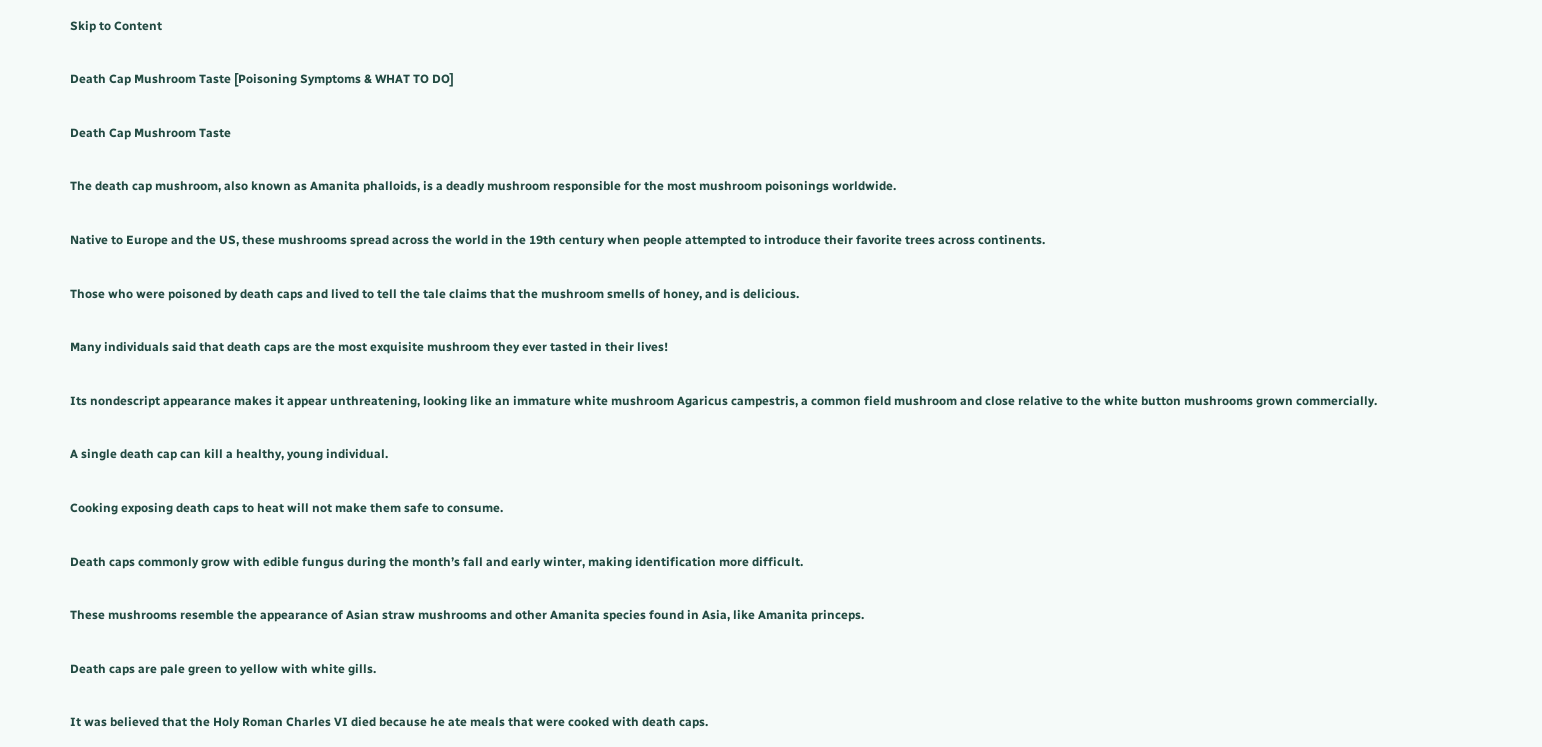Skip to Content

Death Cap Mushroom Taste [Poisoning Symptoms & WHAT TO DO]

Death Cap Mushroom Taste

The death cap mushroom, also known as Amanita phalloids, is a deadly mushroom responsible for the most mushroom poisonings worldwide.

Native to Europe and the US, these mushrooms spread across the world in the 19th century when people attempted to introduce their favorite trees across continents.

Those who were poisoned by death caps and lived to tell the tale claims that the mushroom smells of honey, and is delicious.

Many individuals said that death caps are the most exquisite mushroom they ever tasted in their lives!

Its nondescript appearance makes it appear unthreatening, looking like an immature white mushroom Agaricus campestris, a common field mushroom and close relative to the white button mushrooms grown commercially.

A single death cap can kill a healthy, young individual.

Cooking exposing death caps to heat will not make them safe to consume.

Death caps commonly grow with edible fungus during the month’s fall and early winter, making identification more difficult.

These mushrooms resemble the appearance of Asian straw mushrooms and other Amanita species found in Asia, like Amanita princeps.

Death caps are pale green to yellow with white gills.

It was believed that the Holy Roman Charles VI died because he ate meals that were cooked with death caps.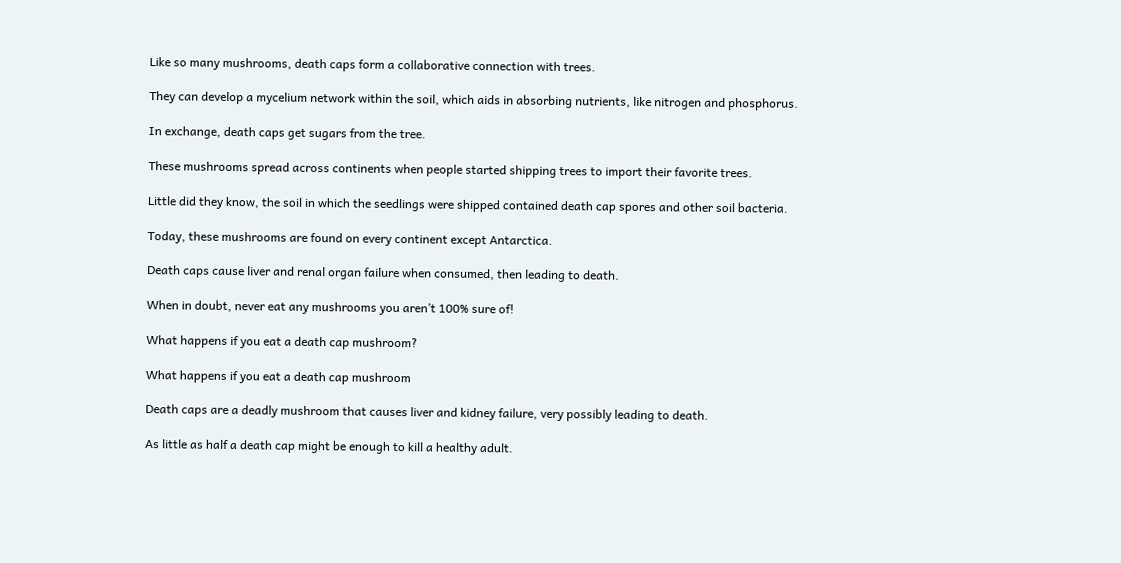Like so many mushrooms, death caps form a collaborative connection with trees.

They can develop a mycelium network within the soil, which aids in absorbing nutrients, like nitrogen and phosphorus.

In exchange, death caps get sugars from the tree.

These mushrooms spread across continents when people started shipping trees to import their favorite trees.

Little did they know, the soil in which the seedlings were shipped contained death cap spores and other soil bacteria.

Today, these mushrooms are found on every continent except Antarctica.

Death caps cause liver and renal organ failure when consumed, then leading to death.

When in doubt, never eat any mushrooms you aren’t 100% sure of!

What happens if you eat a death cap mushroom?

What happens if you eat a death cap mushroom

Death caps are a deadly mushroom that causes liver and kidney failure, very possibly leading to death.

As little as half a death cap might be enough to kill a healthy adult.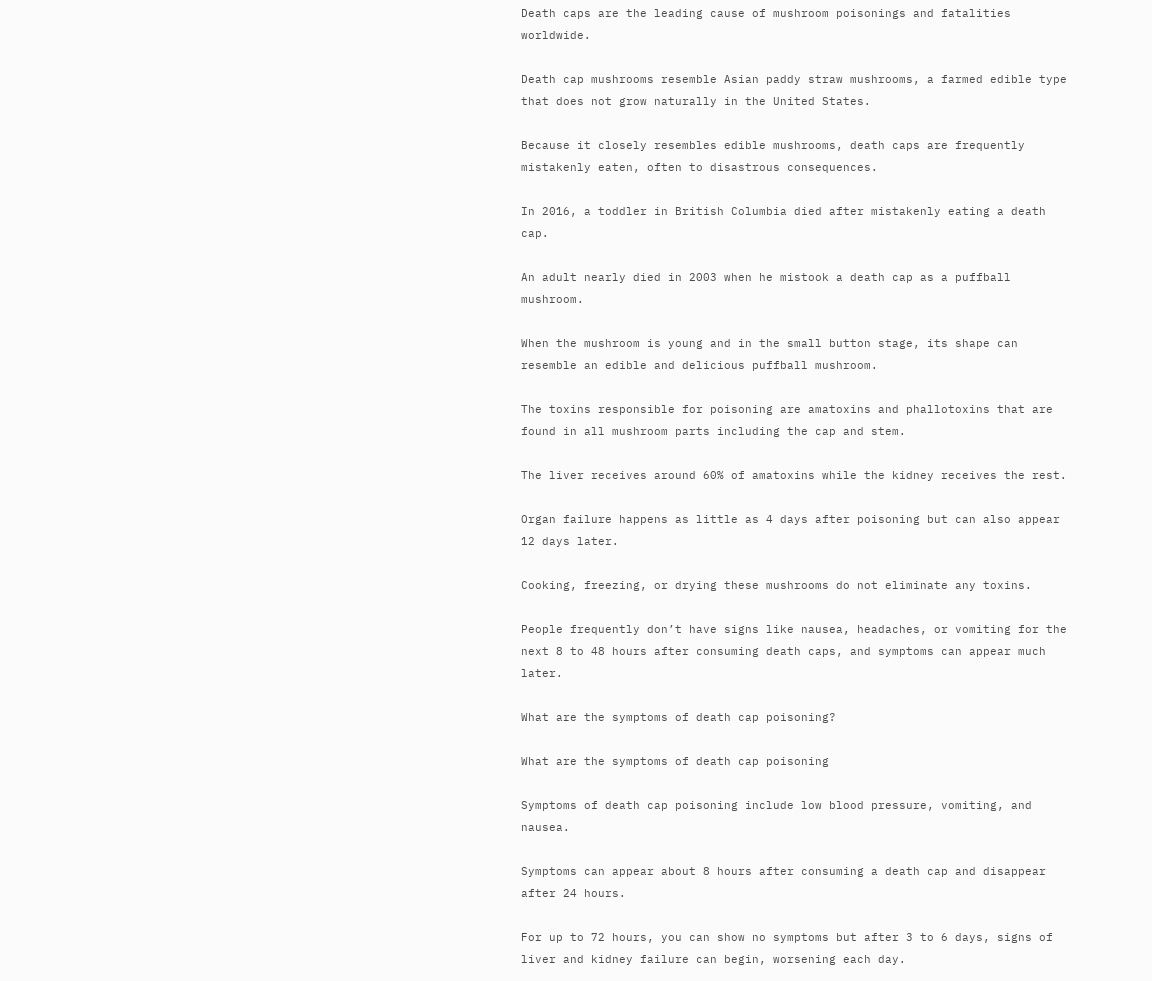Death caps are the leading cause of mushroom poisonings and fatalities worldwide.

Death cap mushrooms resemble Asian paddy straw mushrooms, a farmed edible type that does not grow naturally in the United States.

Because it closely resembles edible mushrooms, death caps are frequently mistakenly eaten, often to disastrous consequences.

In 2016, a toddler in British Columbia died after mistakenly eating a death cap.

An adult nearly died in 2003 when he mistook a death cap as a puffball mushroom.

When the mushroom is young and in the small button stage, its shape can resemble an edible and delicious puffball mushroom.

The toxins responsible for poisoning are amatoxins and phallotoxins that are found in all mushroom parts including the cap and stem.

The liver receives around 60% of amatoxins while the kidney receives the rest.

Organ failure happens as little as 4 days after poisoning but can also appear 12 days later.

Cooking, freezing, or drying these mushrooms do not eliminate any toxins.

People frequently don’t have signs like nausea, headaches, or vomiting for the next 8 to 48 hours after consuming death caps, and symptoms can appear much later.

What are the symptoms of death cap poisoning?

What are the symptoms of death cap poisoning

Symptoms of death cap poisoning include low blood pressure, vomiting, and nausea.

Symptoms can appear about 8 hours after consuming a death cap and disappear after 24 hours.

For up to 72 hours, you can show no symptoms but after 3 to 6 days, signs of liver and kidney failure can begin, worsening each day.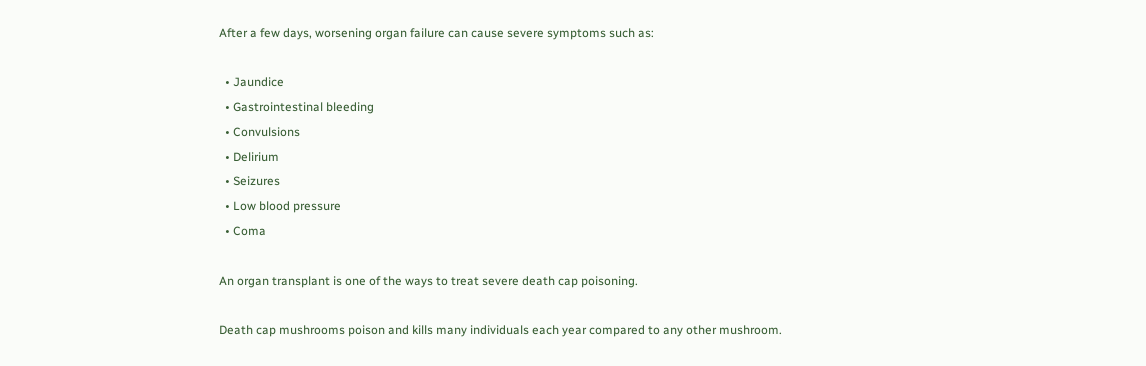After a few days, worsening organ failure can cause severe symptoms such as:

  • Jaundice
  • Gastrointestinal bleeding
  • Convulsions
  • Delirium
  • Seizures
  • Low blood pressure
  • Coma

An organ transplant is one of the ways to treat severe death cap poisoning.

Death cap mushrooms poison and kills many individuals each year compared to any other mushroom.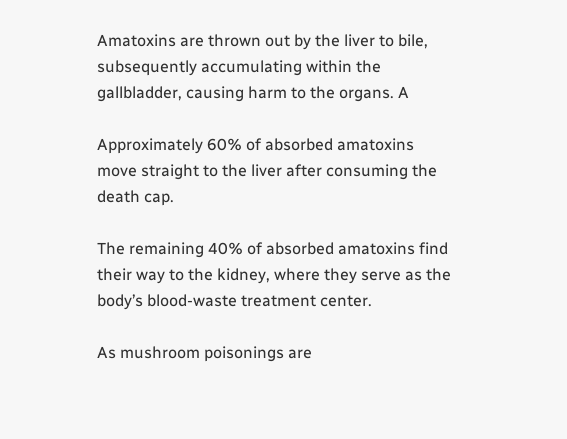Amatoxins are thrown out by the liver to bile, subsequently accumulating within the gallbladder, causing harm to the organs. A

Approximately 60% of absorbed amatoxins move straight to the liver after consuming the death cap.

The remaining 40% of absorbed amatoxins find their way to the kidney, where they serve as the body’s blood-waste treatment center.

As mushroom poisonings are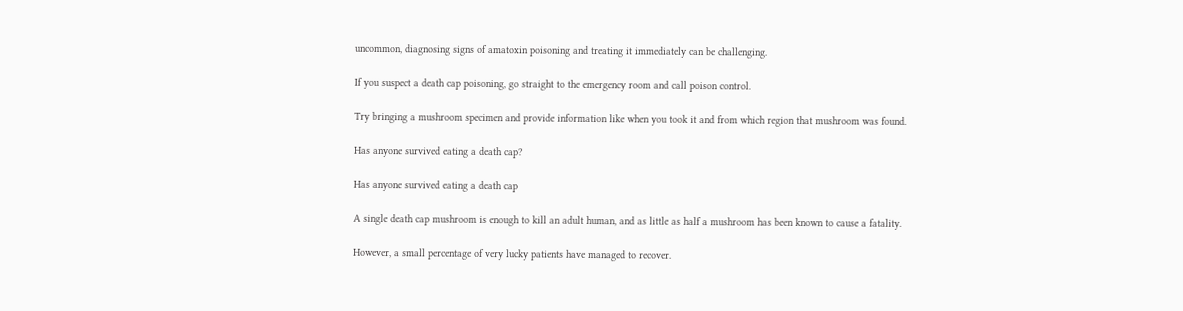uncommon, diagnosing signs of amatoxin poisoning and treating it immediately can be challenging.

If you suspect a death cap poisoning, go straight to the emergency room and call poison control.

Try bringing a mushroom specimen and provide information like when you took it and from which region that mushroom was found.

Has anyone survived eating a death cap?

Has anyone survived eating a death cap

A single death cap mushroom is enough to kill an adult human, and as little as half a mushroom has been known to cause a fatality.

However, a small percentage of very lucky patients have managed to recover.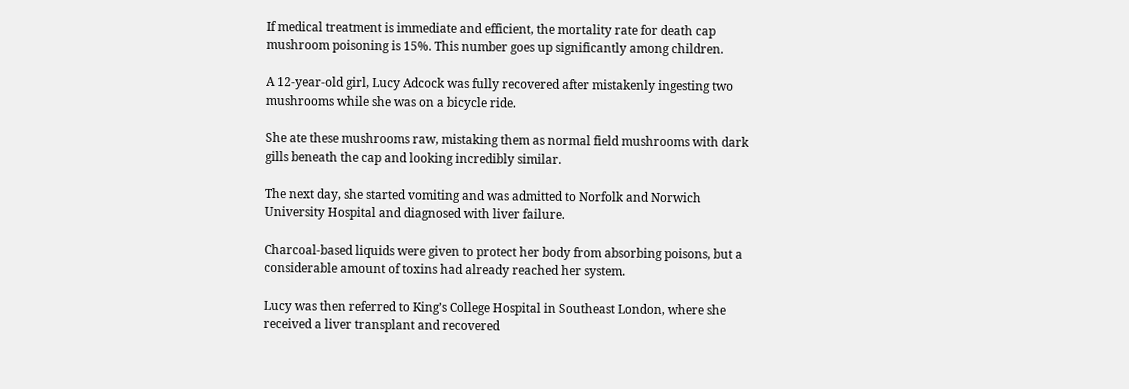If medical treatment is immediate and efficient, the mortality rate for death cap mushroom poisoning is 15%. This number goes up significantly among children.

A 12-year-old girl, Lucy Adcock was fully recovered after mistakenly ingesting two mushrooms while she was on a bicycle ride.

She ate these mushrooms raw, mistaking them as normal field mushrooms with dark gills beneath the cap and looking incredibly similar.

The next day, she started vomiting and was admitted to Norfolk and Norwich University Hospital and diagnosed with liver failure.

Charcoal-based liquids were given to protect her body from absorbing poisons, but a considerable amount of toxins had already reached her system.

Lucy was then referred to King’s College Hospital in Southeast London, where she received a liver transplant and recovered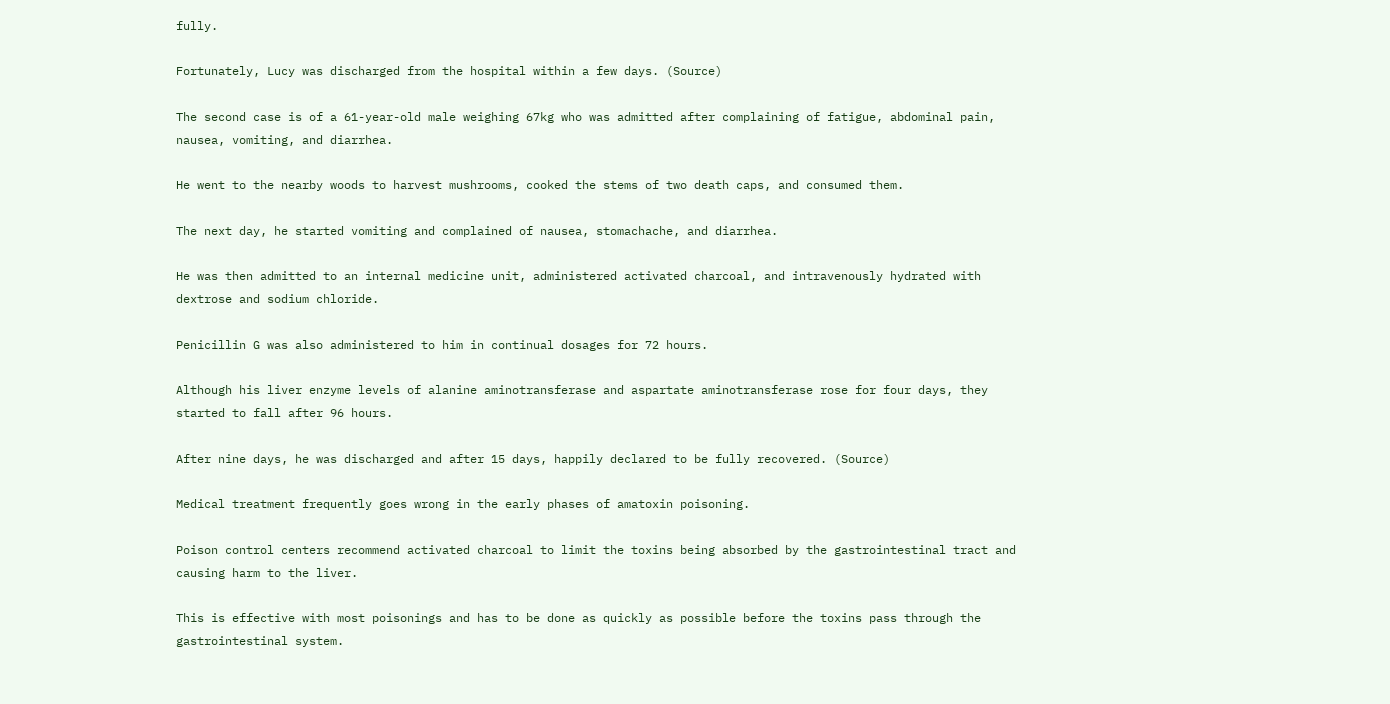fully.

Fortunately, Lucy was discharged from the hospital within a few days. (Source)

The second case is of a 61-year-old male weighing 67kg who was admitted after complaining of fatigue, abdominal pain, nausea, vomiting, and diarrhea.

He went to the nearby woods to harvest mushrooms, cooked the stems of two death caps, and consumed them.

The next day, he started vomiting and complained of nausea, stomachache, and diarrhea.

He was then admitted to an internal medicine unit, administered activated charcoal, and intravenously hydrated with dextrose and sodium chloride.

Penicillin G was also administered to him in continual dosages for 72 hours.

Although his liver enzyme levels of alanine aminotransferase and aspartate aminotransferase rose for four days, they started to fall after 96 hours.

After nine days, he was discharged and after 15 days, happily declared to be fully recovered. (Source)

Medical treatment frequently goes wrong in the early phases of amatoxin poisoning.

Poison control centers recommend activated charcoal to limit the toxins being absorbed by the gastrointestinal tract and causing harm to the liver.

This is effective with most poisonings and has to be done as quickly as possible before the toxins pass through the gastrointestinal system.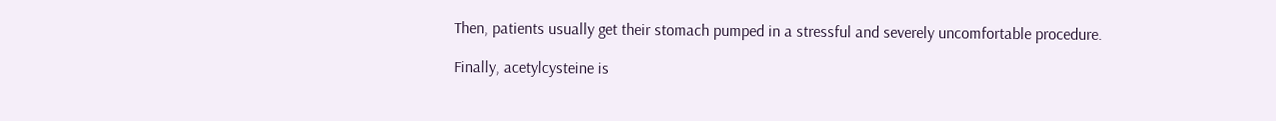Then, patients usually get their stomach pumped in a stressful and severely uncomfortable procedure.

Finally, acetylcysteine is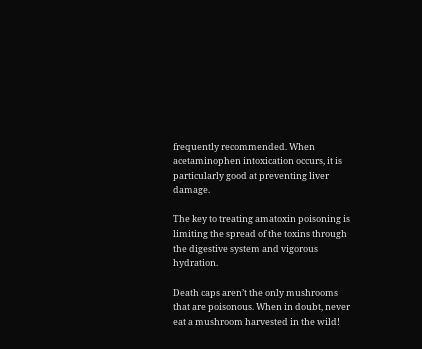frequently recommended. When acetaminophen intoxication occurs, it is particularly good at preventing liver damage.

The key to treating amatoxin poisoning is limiting the spread of the toxins through the digestive system and vigorous hydration.

Death caps aren’t the only mushrooms that are poisonous. When in doubt, never eat a mushroom harvested in the wild!